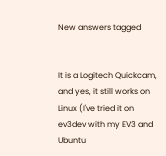New answers tagged


It is a Logitech Quickcam, and yes, it still works on Linux (I've tried it on ev3dev with my EV3 and Ubuntu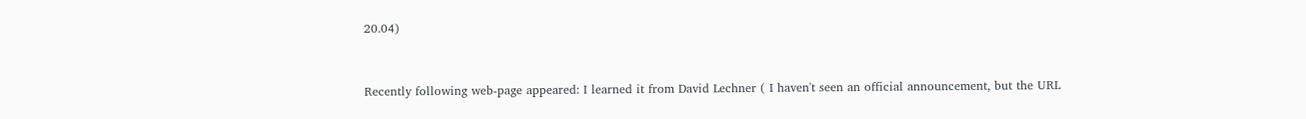20.04)


Recently following web-page appeared: I learned it from David Lechner ( I haven't seen an official announcement, but the URL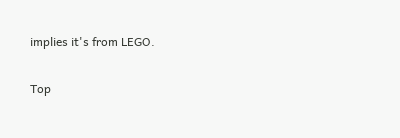implies it's from LEGO.

Top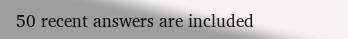50 recent answers are included